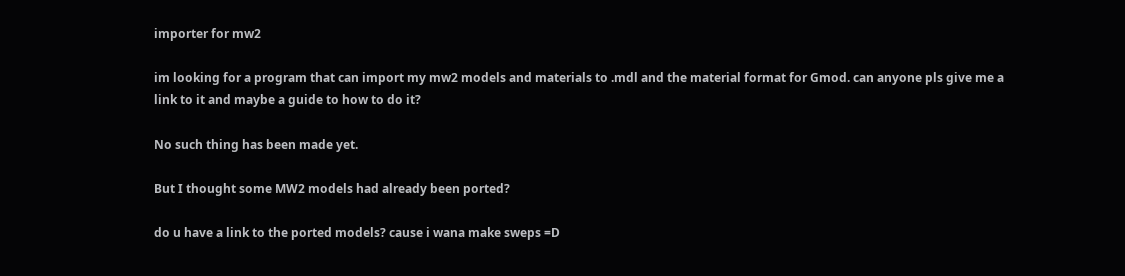importer for mw2

im looking for a program that can import my mw2 models and materials to .mdl and the material format for Gmod. can anyone pls give me a link to it and maybe a guide to how to do it?

No such thing has been made yet.

But I thought some MW2 models had already been ported?

do u have a link to the ported models? cause i wana make sweps =D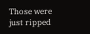Those were just ripped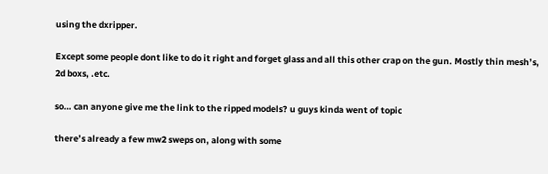using the dxripper.

Except some people dont like to do it right and forget glass and all this other crap on the gun. Mostly thin mesh’s, 2d boxs, .etc.

so… can anyone give me the link to the ripped models? u guys kinda went of topic

there’s already a few mw2 sweps on, along with some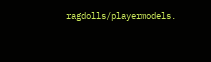ragdolls/playermodels.